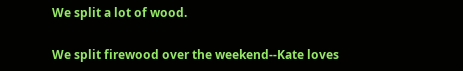We split a lot of wood.

We split firewood over the weekend--Kate loves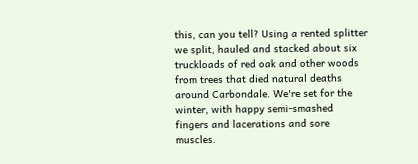this, can you tell? Using a rented splitter we split, hauled and stacked about six truckloads of red oak and other woods from trees that died natural deaths around Carbondale. We're set for the winter, with happy semi-smashed fingers and lacerations and sore muscles.